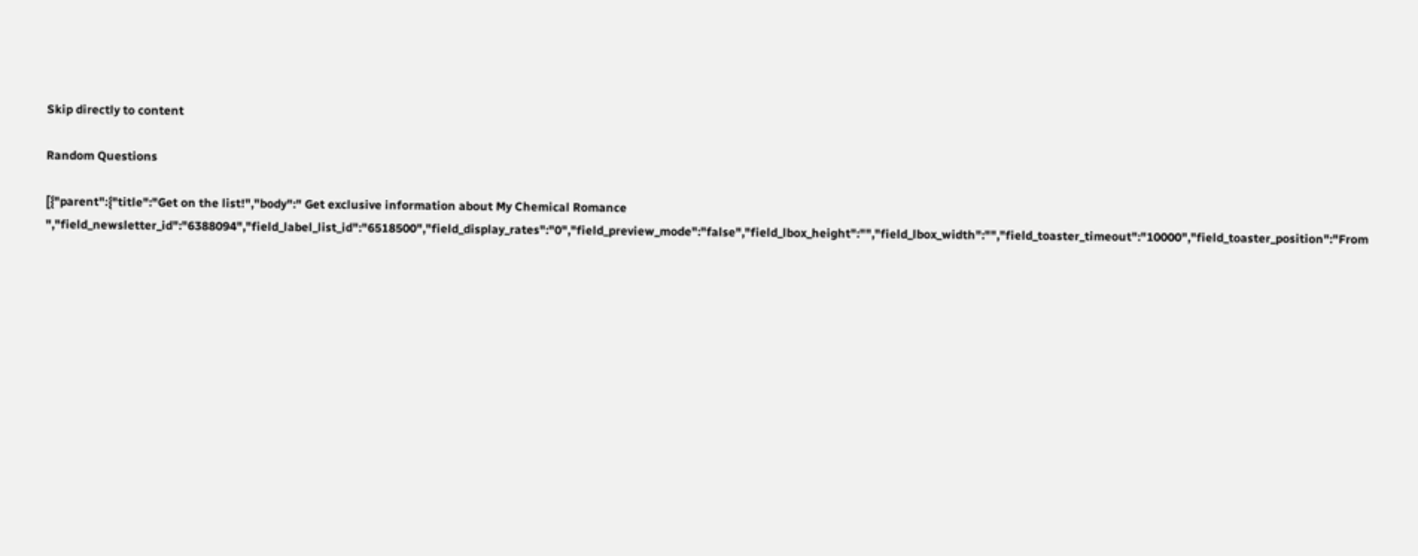Skip directly to content

Random Questions

[{"parent":{"title":"Get on the list!","body":" Get exclusive information about My Chemical Romance ","field_newsletter_id":"6388094","field_label_list_id":"6518500","field_display_rates":"0","field_preview_mode":"false","field_lbox_height":"","field_lbox_width":"","field_toaster_timeout":"10000","field_toaster_position":"From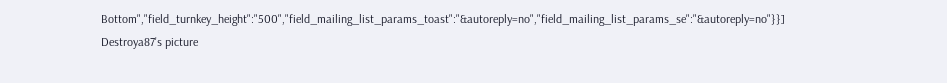Bottom","field_turnkey_height":"500","field_mailing_list_params_toast":"&autoreply=no","field_mailing_list_params_se":"&autoreply=no"}}]
Destroya87's picture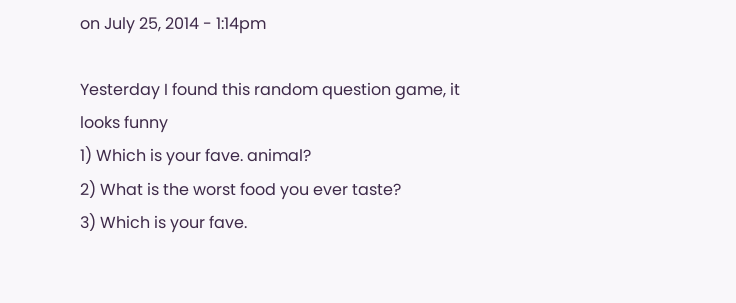on July 25, 2014 - 1:14pm

Yesterday I found this random question game, it looks funny
1) Which is your fave. animal?
2) What is the worst food you ever taste?
3) Which is your fave.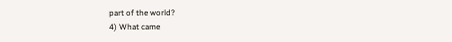part of the world?
4) What came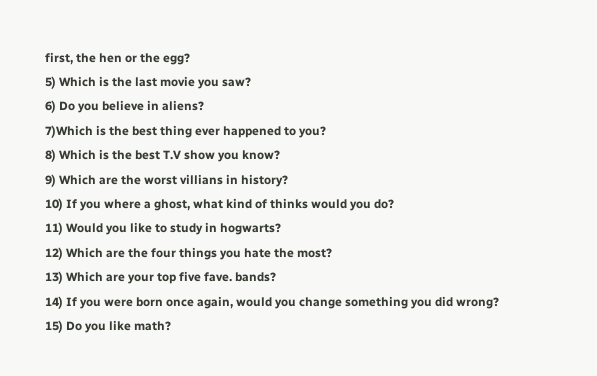first, the hen or the egg?
5) Which is the last movie you saw?
6) Do you believe in aliens?
7)Which is the best thing ever happened to you?
8) Which is the best T.V show you know?
9) Which are the worst villians in history?
10) If you where a ghost, what kind of thinks would you do?
11) Would you like to study in hogwarts?
12) Which are the four things you hate the most?
13) Which are your top five fave. bands?
14) If you were born once again, would you change something you did wrong?
15) Do you like math?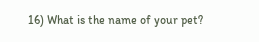16) What is the name of your pet?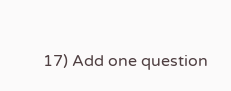17) Add one question